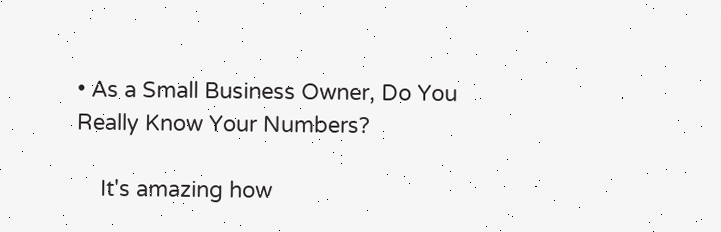• As a Small Business Owner, Do You Really Know Your Numbers?

    It's amazing how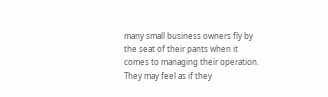many small business owners fly by the seat of their pants when it comes to managing their operation. They may feel as if they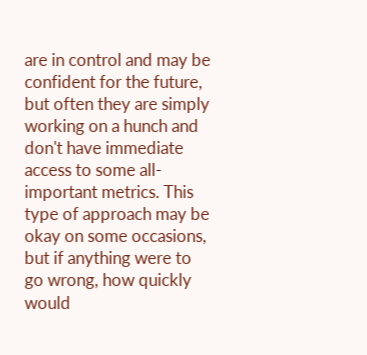are in control and may be confident for the future, but often they are simply working on a hunch and don't have immediate access to some all-important metrics. This type of approach may be okay on some occasions, but if anything were to go wrong, how quickly would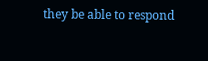they be able to respond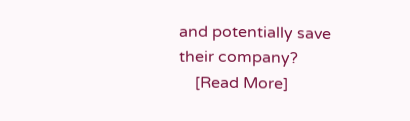and potentially save their company?
    [Read More]